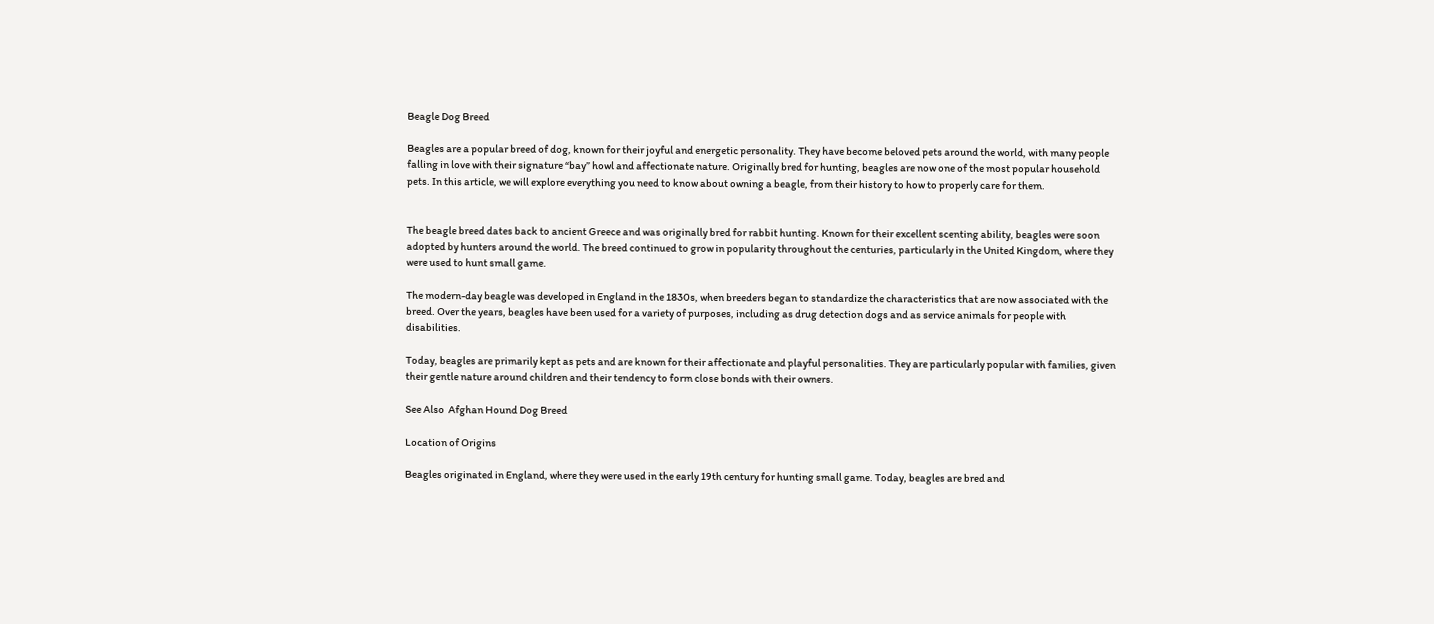Beagle Dog Breed

Beagles are a popular breed of dog, known for their joyful and energetic personality. They have become beloved pets around the world, with many people falling in love with their signature “bay” howl and affectionate nature. Originally bred for hunting, beagles are now one of the most popular household pets. In this article, we will explore everything you need to know about owning a beagle, from their history to how to properly care for them.


The beagle breed dates back to ancient Greece and was originally bred for rabbit hunting. Known for their excellent scenting ability, beagles were soon adopted by hunters around the world. The breed continued to grow in popularity throughout the centuries, particularly in the United Kingdom, where they were used to hunt small game.

The modern-day beagle was developed in England in the 1830s, when breeders began to standardize the characteristics that are now associated with the breed. Over the years, beagles have been used for a variety of purposes, including as drug detection dogs and as service animals for people with disabilities.

Today, beagles are primarily kept as pets and are known for their affectionate and playful personalities. They are particularly popular with families, given their gentle nature around children and their tendency to form close bonds with their owners.

See Also  Afghan Hound Dog Breed

Location of Origins

Beagles originated in England, where they were used in the early 19th century for hunting small game. Today, beagles are bred and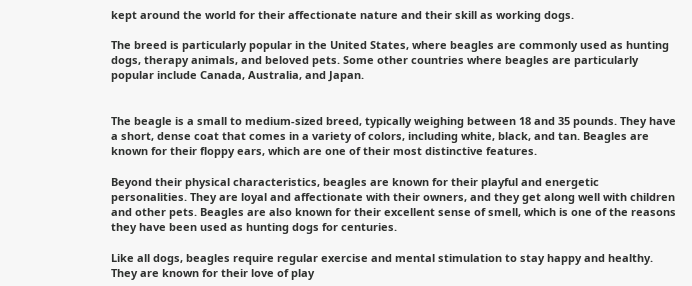kept around the world for their affectionate nature and their skill as working dogs.

The breed is particularly popular in the United States, where beagles are commonly used as hunting dogs, therapy animals, and beloved pets. Some other countries where beagles are particularly popular include Canada, Australia, and Japan.


The beagle is a small to medium-sized breed, typically weighing between 18 and 35 pounds. They have a short, dense coat that comes in a variety of colors, including white, black, and tan. Beagles are known for their floppy ears, which are one of their most distinctive features.

Beyond their physical characteristics, beagles are known for their playful and energetic personalities. They are loyal and affectionate with their owners, and they get along well with children and other pets. Beagles are also known for their excellent sense of smell, which is one of the reasons they have been used as hunting dogs for centuries.

Like all dogs, beagles require regular exercise and mental stimulation to stay happy and healthy. They are known for their love of play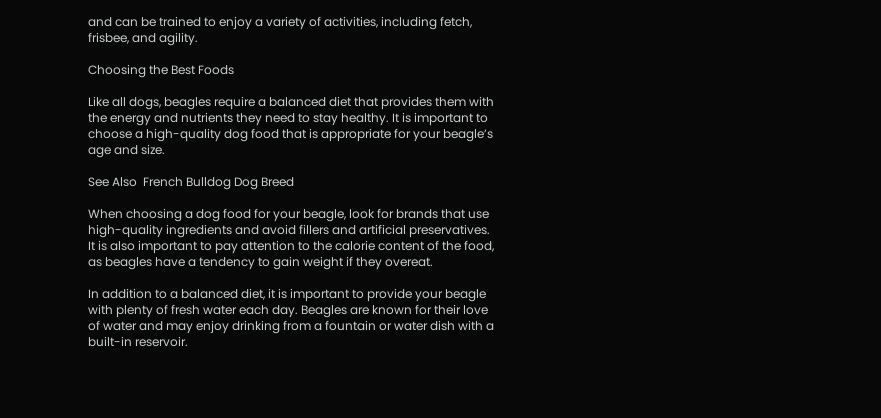and can be trained to enjoy a variety of activities, including fetch, frisbee, and agility.

Choosing the Best Foods

Like all dogs, beagles require a balanced diet that provides them with the energy and nutrients they need to stay healthy. It is important to choose a high-quality dog food that is appropriate for your beagle’s age and size.

See Also  French Bulldog Dog Breed

When choosing a dog food for your beagle, look for brands that use high-quality ingredients and avoid fillers and artificial preservatives. It is also important to pay attention to the calorie content of the food, as beagles have a tendency to gain weight if they overeat.

In addition to a balanced diet, it is important to provide your beagle with plenty of fresh water each day. Beagles are known for their love of water and may enjoy drinking from a fountain or water dish with a built-in reservoir.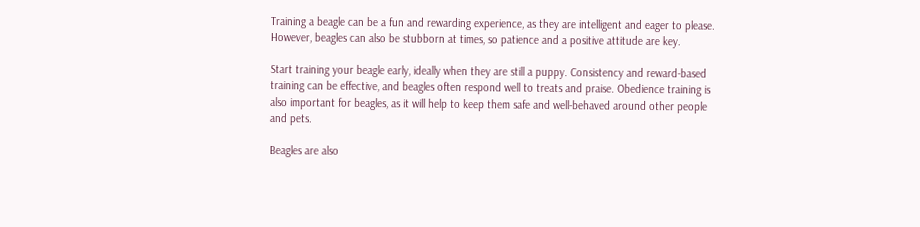Training a beagle can be a fun and rewarding experience, as they are intelligent and eager to please. However, beagles can also be stubborn at times, so patience and a positive attitude are key.

Start training your beagle early, ideally when they are still a puppy. Consistency and reward-based training can be effective, and beagles often respond well to treats and praise. Obedience training is also important for beagles, as it will help to keep them safe and well-behaved around other people and pets.

Beagles are also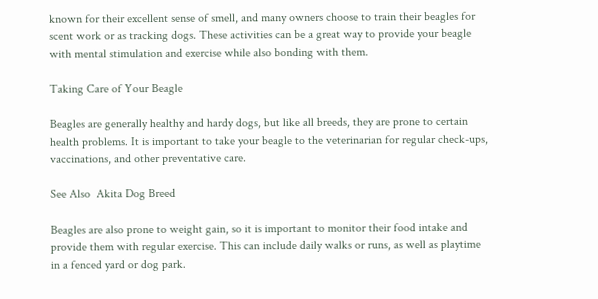known for their excellent sense of smell, and many owners choose to train their beagles for scent work or as tracking dogs. These activities can be a great way to provide your beagle with mental stimulation and exercise while also bonding with them.

Taking Care of Your Beagle

Beagles are generally healthy and hardy dogs, but like all breeds, they are prone to certain health problems. It is important to take your beagle to the veterinarian for regular check-ups, vaccinations, and other preventative care.

See Also  Akita Dog Breed

Beagles are also prone to weight gain, so it is important to monitor their food intake and provide them with regular exercise. This can include daily walks or runs, as well as playtime in a fenced yard or dog park.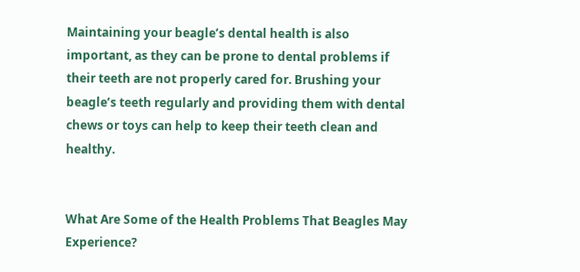Maintaining your beagle’s dental health is also important, as they can be prone to dental problems if their teeth are not properly cared for. Brushing your beagle’s teeth regularly and providing them with dental chews or toys can help to keep their teeth clean and healthy.


What Are Some of the Health Problems That Beagles May Experience?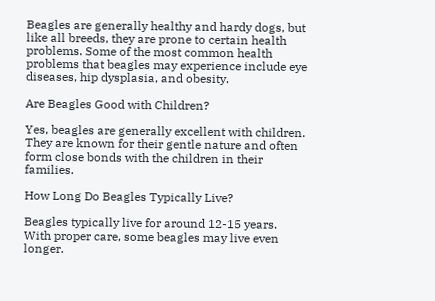Beagles are generally healthy and hardy dogs, but like all breeds, they are prone to certain health problems. Some of the most common health problems that beagles may experience include eye diseases, hip dysplasia, and obesity.

Are Beagles Good with Children?

Yes, beagles are generally excellent with children. They are known for their gentle nature and often form close bonds with the children in their families.

How Long Do Beagles Typically Live?

Beagles typically live for around 12-15 years. With proper care, some beagles may live even longer.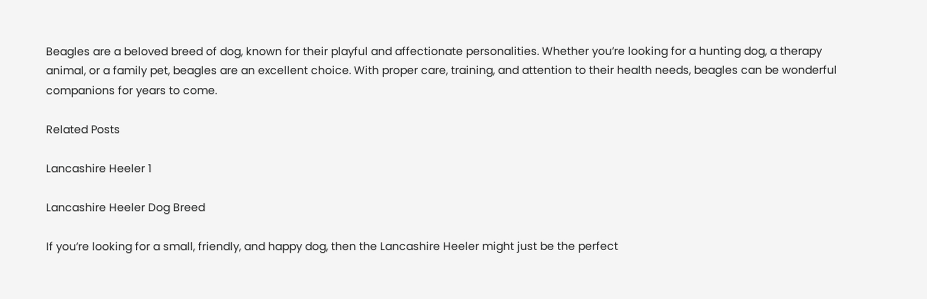Beagles are a beloved breed of dog, known for their playful and affectionate personalities. Whether you’re looking for a hunting dog, a therapy animal, or a family pet, beagles are an excellent choice. With proper care, training, and attention to their health needs, beagles can be wonderful companions for years to come.

Related Posts

Lancashire Heeler 1

Lancashire Heeler Dog Breed

If you’re looking for a small, friendly, and happy dog, then the Lancashire Heeler might just be the perfect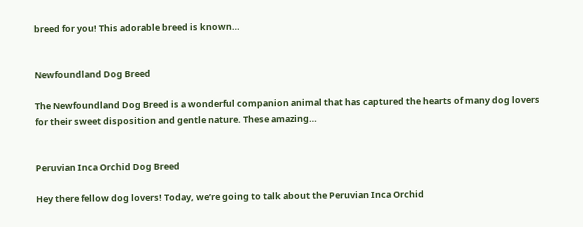breed for you! This adorable breed is known…


Newfoundland Dog Breed

The Newfoundland Dog Breed is a wonderful companion animal that has captured the hearts of many dog lovers for their sweet disposition and gentle nature. These amazing…


Peruvian Inca Orchid Dog Breed

Hey there fellow dog lovers! Today, we’re going to talk about the Peruvian Inca Orchid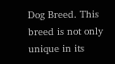Dog Breed. This breed is not only unique in its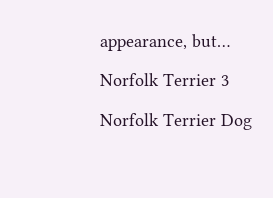appearance, but…

Norfolk Terrier 3

Norfolk Terrier Dog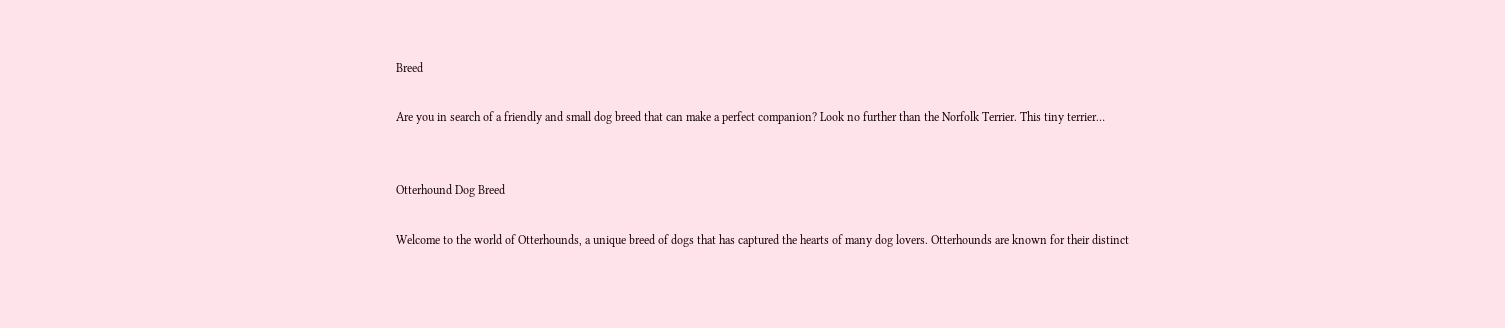Breed

Are you in search of a friendly and small dog breed that can make a perfect companion? Look no further than the Norfolk Terrier. This tiny terrier…


Otterhound Dog Breed

Welcome to the world of Otterhounds, a unique breed of dogs that has captured the hearts of many dog lovers. Otterhounds are known for their distinct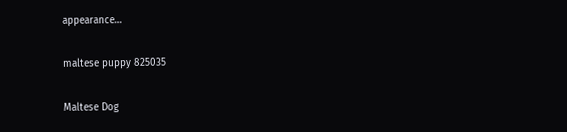appearance…

maltese puppy 825035

Maltese Dog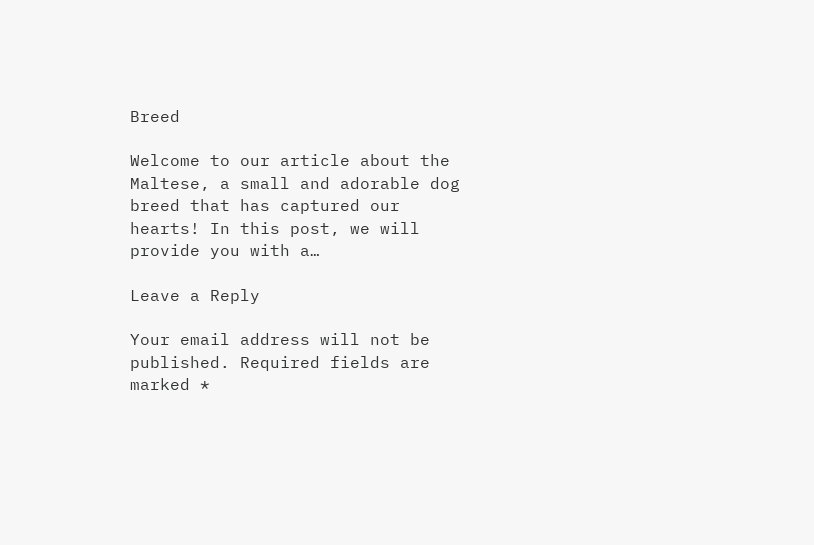Breed

Welcome to our article about the Maltese, a small and adorable dog breed that has captured our hearts! In this post, we will provide you with a…

Leave a Reply

Your email address will not be published. Required fields are marked *